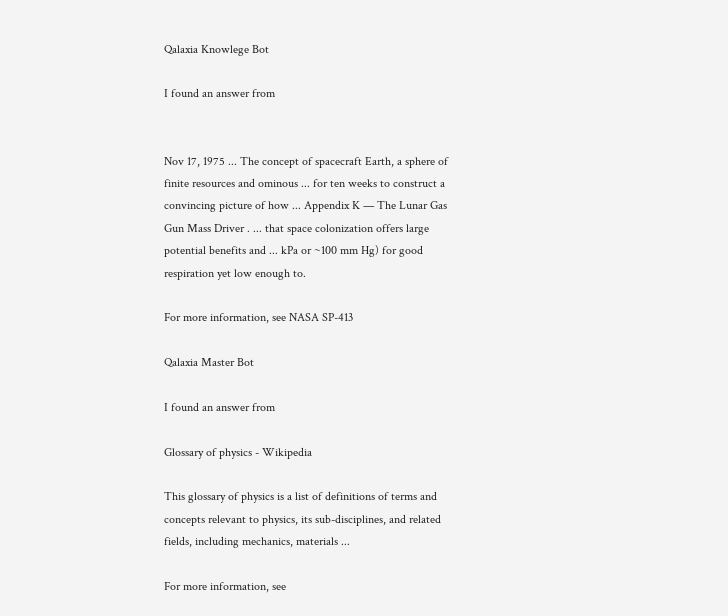Qalaxia Knowlege Bot

I found an answer from


Nov 17, 1975 ... The concept of spacecraft Earth, a sphere of finite resources and ominous ... for ten weeks to construct a convincing picture of how ... Appendix K — The Lunar Gas Gun Mass Driver . ... that space colonization offers large potential benefits and ... kPa or ~100 mm Hg) for good respiration yet low enough to.

For more information, see NASA SP-413

Qalaxia Master Bot

I found an answer from

Glossary of physics - Wikipedia

This glossary of physics is a list of definitions of terms and concepts relevant to physics, its sub-disciplines, and related fields, including mechanics, materials ...

For more information, see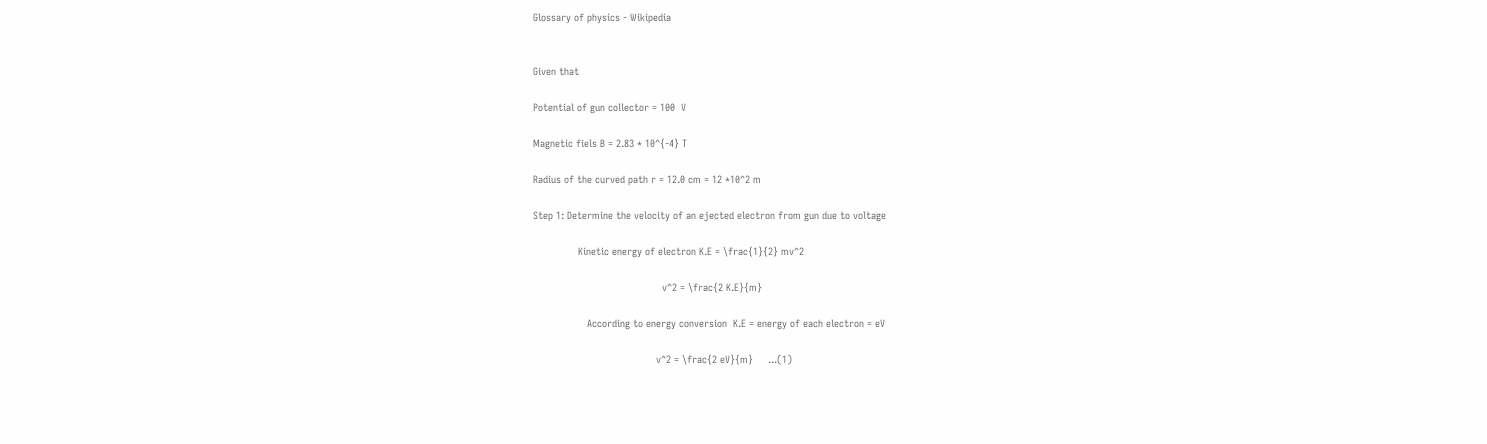Glossary of physics - Wikipedia


Given that

Potential of gun collector = 100  V

Magnetic fiels B = 2.83 * 10^{-4} T

Radius of the curved path r = 12.0 cm = 12 *10^2 m

Step 1: Determine the velocity of an ejected electron from gun due to voltage

               Kinetic energy of electron K.E = \frac{1}{2} mv^2

                                           v^2 = \frac{2 K.E}{m}

                  According to energy conversion  K.E = energy of each electron = eV

                                         v^2 = \frac{2 eV}{m}     ...(1)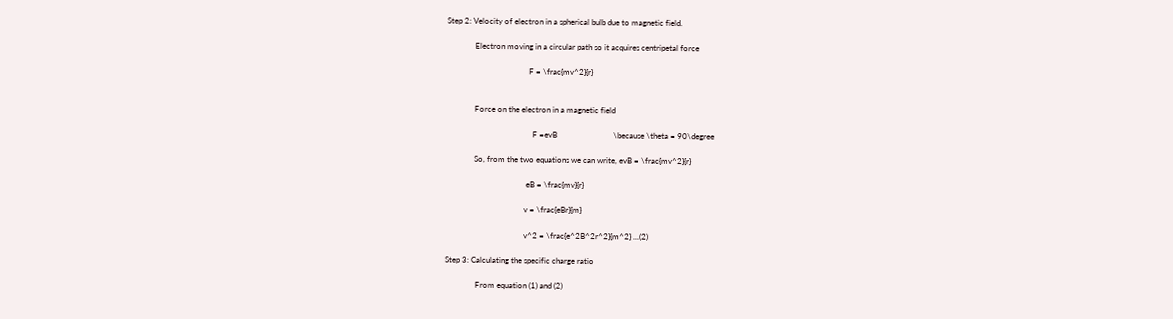Step 2: Velocity of electron in a spherical bulb due to magnetic field.

              Electron moving in a circular path so it acquires centripetal force

                                         F = \frac{mv^2}{r}


              Force on the electron in a magnetic field

                                           F =evB                            \because \theta = 90\degree

              So, from the two equations we can write, evB = \frac{mv^2}{r}

                                        eB = \frac{mv}{r}

                                       v = \frac{eBr}{m}

                                       v^2 = \frac{e^2B^2r^2}{m^2} ...(2)

Step 3: Calculating the specific charge ratio

               From equation (1) and (2)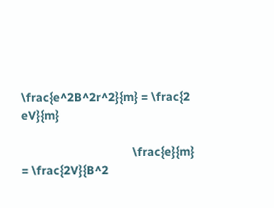\frac{e^2B^2r^2}{m} = \frac{2 eV}{m}

                                     \frac{e}{m} = \frac{2V}{B^2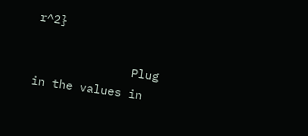r^2}

              Plug in the values in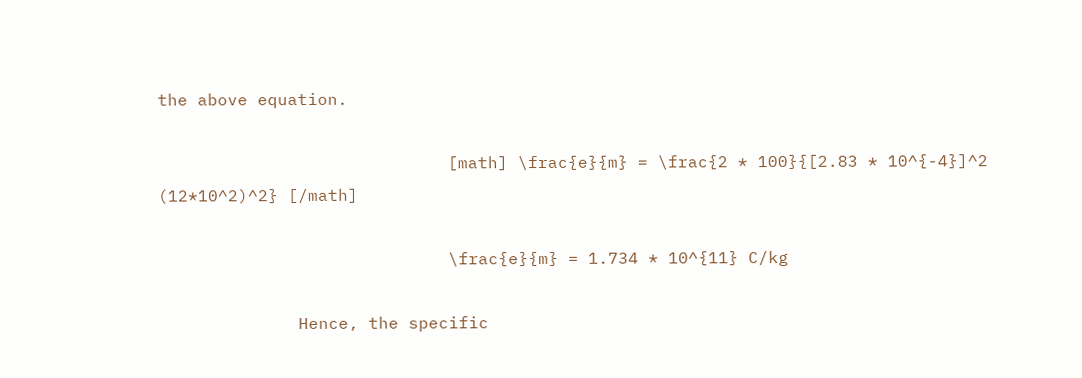the above equation.

                             [math] \frac{e}{m} = \frac{2 * 100}{[2.83 * 10^{-4}]^2 (12*10^2)^2} [/math]

                             \frac{e}{m} = 1.734 * 10^{11} C/kg

              Hence, the specific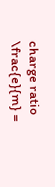charge ratio   \frac{e}{m} =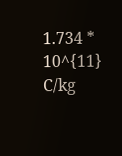1.734 * 10^{11} C/kg